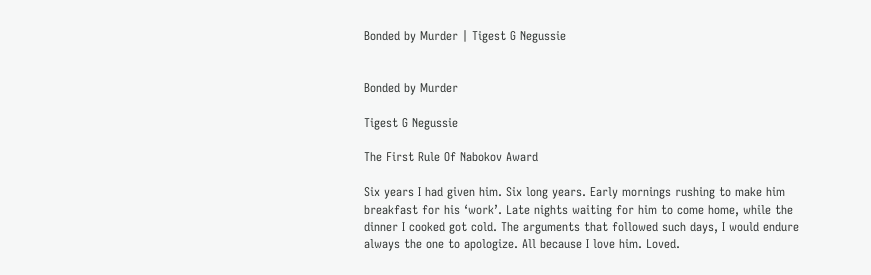Bonded by Murder | Tigest G Negussie


Bonded by Murder

Tigest G Negussie

The First Rule Of Nabokov Award

Six years I had given him. Six long years. Early mornings rushing to make him breakfast for his ‘work’. Late nights waiting for him to come home, while the dinner I cooked got cold. The arguments that followed such days, I would endure always the one to apologize. All because I love him. Loved.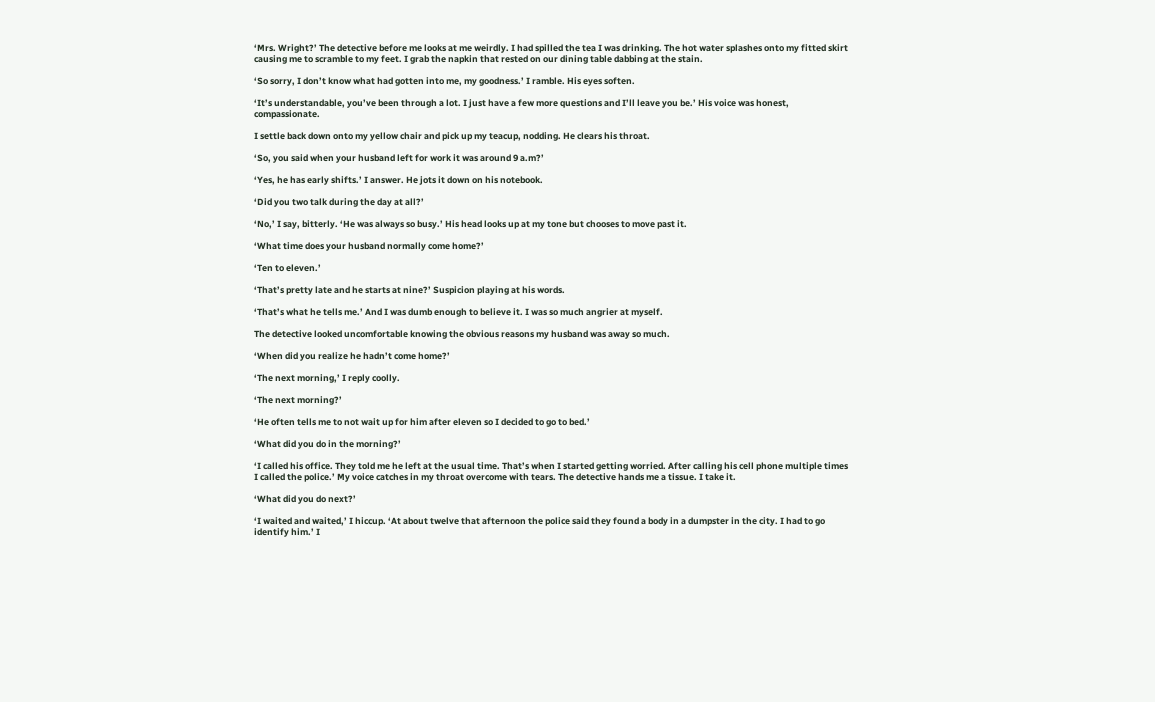‘Mrs. Wright?’ The detective before me looks at me weirdly. I had spilled the tea I was drinking. The hot water splashes onto my fitted skirt causing me to scramble to my feet. I grab the napkin that rested on our dining table dabbing at the stain.

‘So sorry, I don’t know what had gotten into me, my goodness.’ I ramble. His eyes soften.

‘It’s understandable, you’ve been through a lot. I just have a few more questions and I’ll leave you be.’ His voice was honest, compassionate.

I settle back down onto my yellow chair and pick up my teacup, nodding. He clears his throat.

‘So, you said when your husband left for work it was around 9 a.m?’

‘Yes, he has early shifts.’ I answer. He jots it down on his notebook.

‘Did you two talk during the day at all?’

‘No,’ I say, bitterly. ‘He was always so busy.’ His head looks up at my tone but chooses to move past it.

‘What time does your husband normally come home?’

‘Ten to eleven.’

‘That’s pretty late and he starts at nine?’ Suspicion playing at his words.

‘That’s what he tells me.’ And I was dumb enough to believe it. I was so much angrier at myself.

The detective looked uncomfortable knowing the obvious reasons my husband was away so much.

‘When did you realize he hadn’t come home?’

‘The next morning,’ I reply coolly.

‘The next morning?’

‘He often tells me to not wait up for him after eleven so I decided to go to bed.’

‘What did you do in the morning?’

‘I called his office. They told me he left at the usual time. That’s when I started getting worried. After calling his cell phone multiple times I called the police.’ My voice catches in my throat overcome with tears. The detective hands me a tissue. I take it.

‘What did you do next?’

‘I waited and waited,’ I hiccup. ‘At about twelve that afternoon the police said they found a body in a dumpster in the city. I had to go identify him.’ I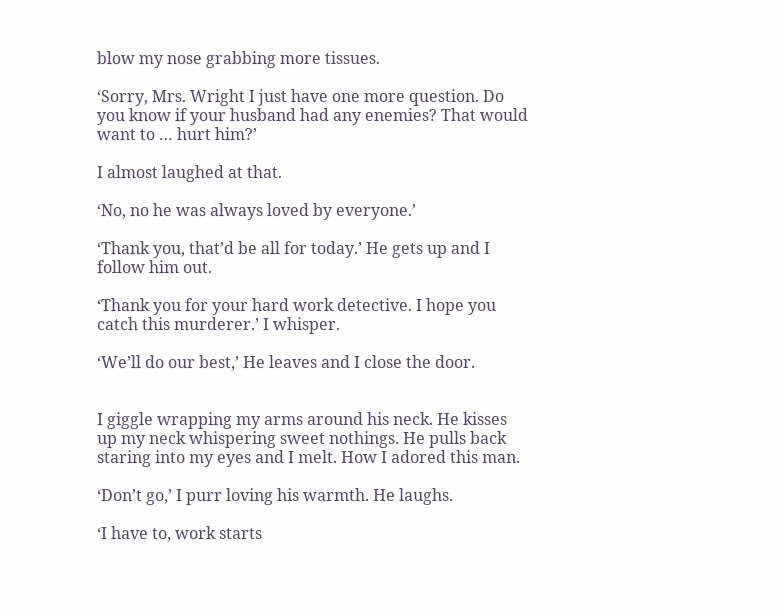blow my nose grabbing more tissues.

‘Sorry, Mrs. Wright I just have one more question. Do you know if your husband had any enemies? That would want to … hurt him?’

I almost laughed at that.

‘No, no he was always loved by everyone.’

‘Thank you, that’d be all for today.’ He gets up and I follow him out.

‘Thank you for your hard work detective. I hope you catch this murderer.’ I whisper.

‘We’ll do our best,’ He leaves and I close the door.


I giggle wrapping my arms around his neck. He kisses up my neck whispering sweet nothings. He pulls back staring into my eyes and I melt. How I adored this man.

‘Don’t go,’ I purr loving his warmth. He laughs.

‘I have to, work starts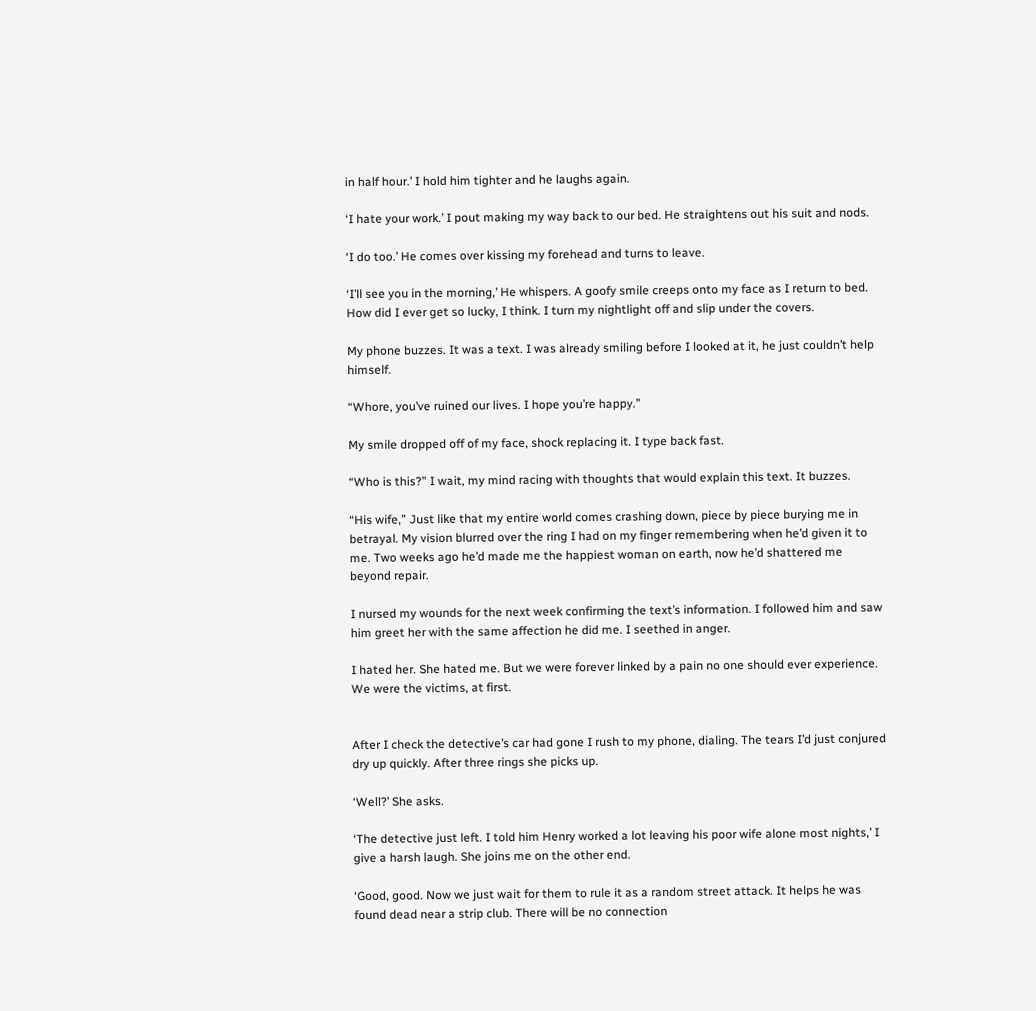in half hour.’ I hold him tighter and he laughs again.

‘I hate your work.’ I pout making my way back to our bed. He straightens out his suit and nods.

‘I do too.’ He comes over kissing my forehead and turns to leave.

‘I’ll see you in the morning,’ He whispers. A goofy smile creeps onto my face as I return to bed. How did I ever get so lucky, I think. I turn my nightlight off and slip under the covers.

My phone buzzes. It was a text. I was already smiling before I looked at it, he just couldn’t help himself.

“Whore, you’ve ruined our lives. I hope you’re happy.”

My smile dropped off of my face, shock replacing it. I type back fast.

“Who is this?” I wait, my mind racing with thoughts that would explain this text. It buzzes.

“His wife,” Just like that my entire world comes crashing down, piece by piece burying me in betrayal. My vision blurred over the ring I had on my finger remembering when he’d given it to me. Two weeks ago he’d made me the happiest woman on earth, now he’d shattered me beyond repair.

I nursed my wounds for the next week confirming the text’s information. I followed him and saw him greet her with the same affection he did me. I seethed in anger.

I hated her. She hated me. But we were forever linked by a pain no one should ever experience. We were the victims, at first.


After I check the detective’s car had gone I rush to my phone, dialing. The tears I’d just conjured dry up quickly. After three rings she picks up.

‘Well?’ She asks.

‘The detective just left. I told him Henry worked a lot leaving his poor wife alone most nights,’ I give a harsh laugh. She joins me on the other end.

‘Good, good. Now we just wait for them to rule it as a random street attack. It helps he was found dead near a strip club. There will be no connection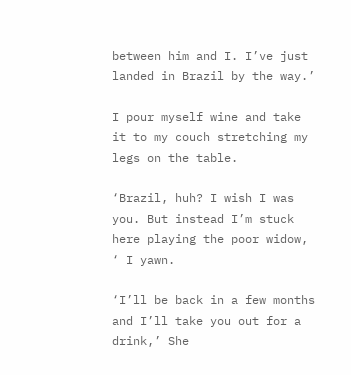between him and I. I’ve just landed in Brazil by the way.’

I pour myself wine and take it to my couch stretching my legs on the table.

‘Brazil, huh? I wish I was you. But instead I’m stuck here playing the poor widow, ‘ I yawn.

‘I’ll be back in a few months and I’ll take you out for a drink,’ She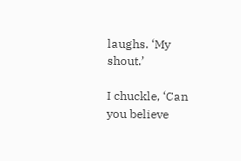laughs. ‘My shout.’

I chuckle, ‘Can you believe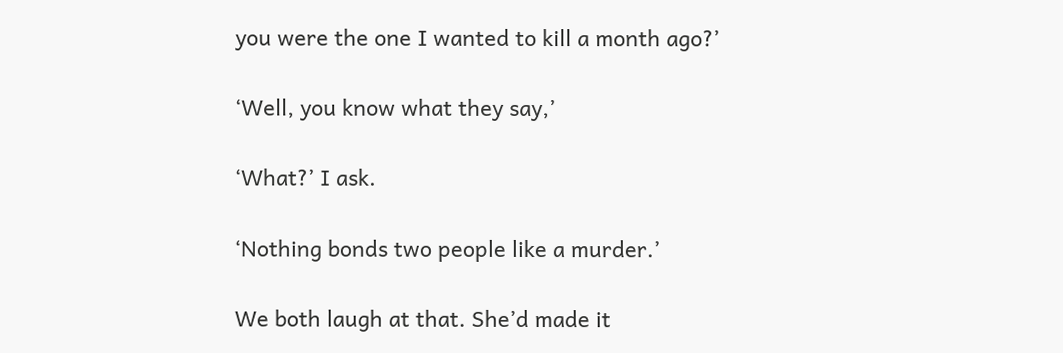you were the one I wanted to kill a month ago?’

‘Well, you know what they say,’

‘What?’ I ask.

‘Nothing bonds two people like a murder.’

We both laugh at that. She’d made it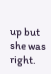up but she was right.